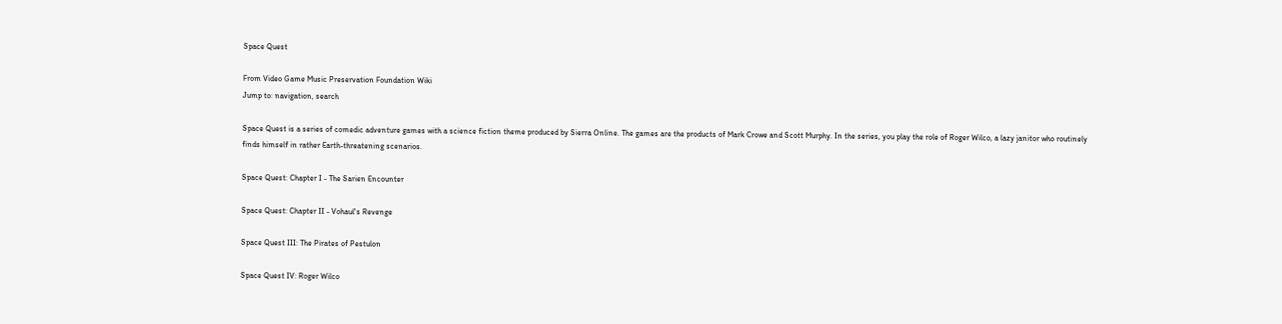Space Quest

From Video Game Music Preservation Foundation Wiki
Jump to: navigation, search

Space Quest is a series of comedic adventure games with a science fiction theme produced by Sierra Online. The games are the products of Mark Crowe and Scott Murphy. In the series, you play the role of Roger Wilco, a lazy janitor who routinely finds himself in rather Earth-threatening scenarios.

Space Quest: Chapter I - The Sarien Encounter

Space Quest: Chapter II - Vohaul's Revenge

Space Quest III: The Pirates of Pestulon

Space Quest IV: Roger Wilco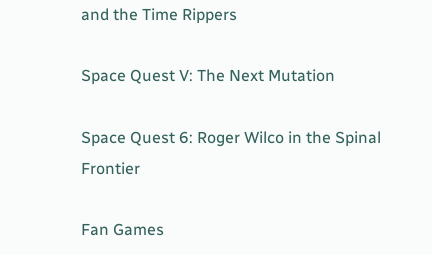and the Time Rippers

Space Quest V: The Next Mutation

Space Quest 6: Roger Wilco in the Spinal Frontier

Fan Games